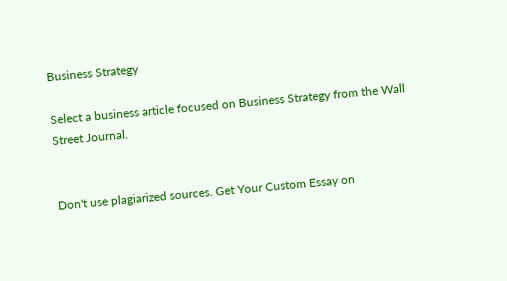Business Strategy

Select a business article focused on Business Strategy from the Wall Street Journal.


Don't use plagiarized sources. Get Your Custom Essay on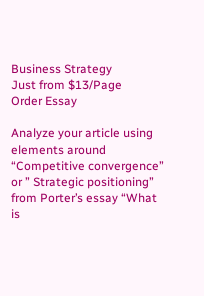Business Strategy
Just from $13/Page
Order Essay

Analyze your article using  elements around “Competitive convergence” or ” Strategic positioning” from Porter’s essay “What is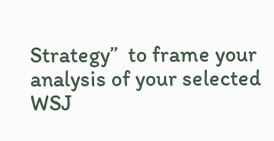Strategy”  to frame your analysis of your selected WSJ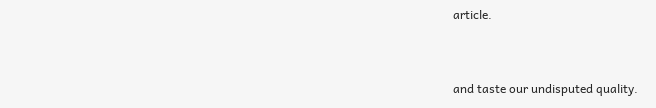article.


and taste our undisputed quality.